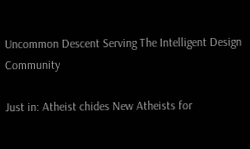Uncommon Descent Serving The Intelligent Design Community

Just in: Atheist chides New Atheists for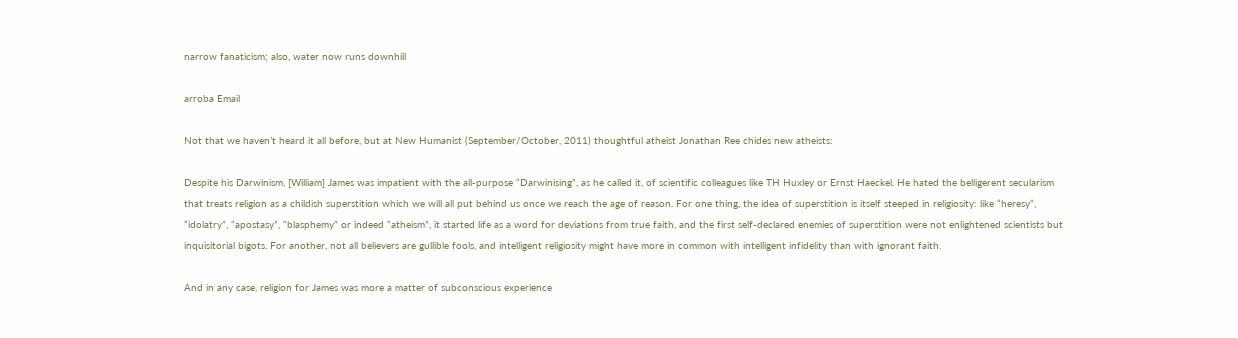narrow fanaticism; also, water now runs downhill

arroba Email

Not that we haven’t heard it all before, but at New Humanist (September/October, 2011) thoughtful atheist Jonathan Ree chides new atheists:

Despite his Darwinism, [William] James was impatient with the all-purpose “Darwinising”, as he called it, of scientific colleagues like TH Huxley or Ernst Haeckel. He hated the belligerent secularism that treats religion as a childish superstition which we will all put behind us once we reach the age of reason. For one thing, the idea of superstition is itself steeped in religiosity: like “heresy”, “idolatry”, “apostasy”, “blasphemy” or indeed “atheism”, it started life as a word for deviations from true faith, and the first self-declared enemies of superstition were not enlightened scientists but inquisitorial bigots. For another, not all believers are gullible fools, and intelligent religiosity might have more in common with intelligent infidelity than with ignorant faith.

And in any case, religion for James was more a matter of subconscious experience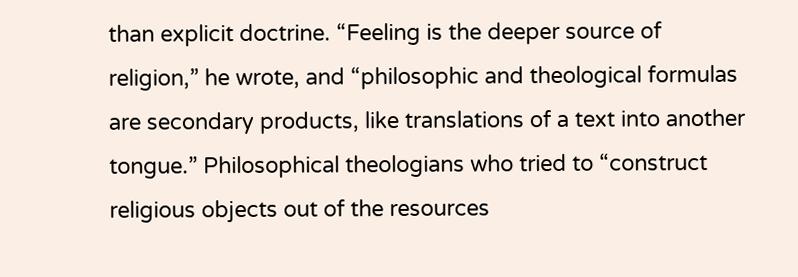than explicit doctrine. “Feeling is the deeper source of religion,” he wrote, and “philosophic and theological formulas are secondary products, like translations of a text into another tongue.” Philosophical theologians who tried to “construct religious objects out of the resources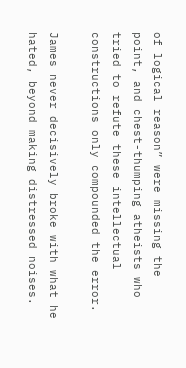of logical reason” were missing the point, and chest-thumping atheists who tried to refute these intellectual constructions only compounded the error.

James never decisively broke with what he hated, beyond making distressed noises.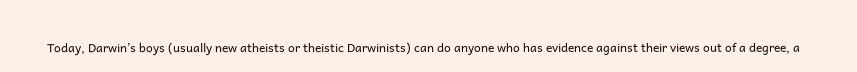Today, Darwin’s boys (usually new atheists or theistic Darwinists) can do anyone who has evidence against their views out of a degree, a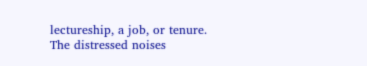lectureship, a job, or tenure. The distressed noises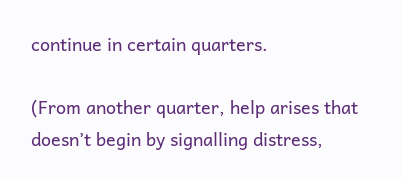continue in certain quarters.

(From another quarter, help arises that doesn’t begin by signalling distress,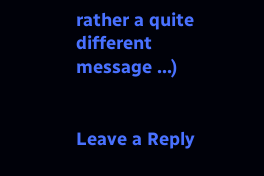rather a quite different message …)


Leave a Reply